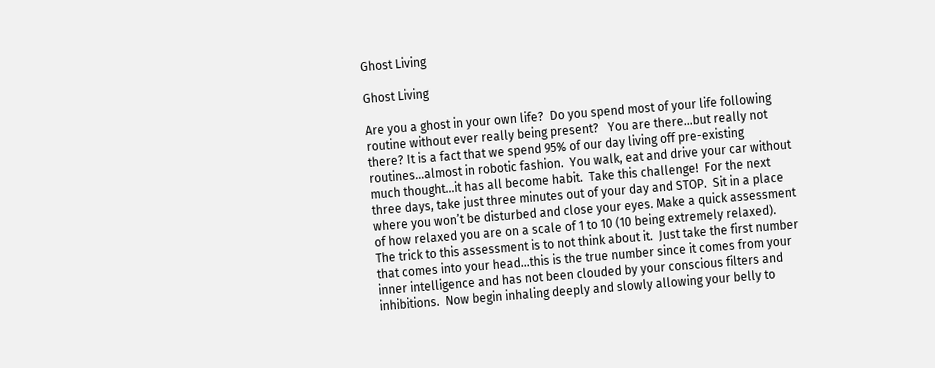Ghost Living

Ghost Living

Are you a ghost in your own life?  Do you spend most of your life following routine without ever really being present?   You are there…but really not there? It is a fact that we spend 95% of our day living off pre-existing routines…almost in robotic fashion.  You walk, eat and drive your car without much thought…it has all become habit.  Take this challenge!  For the next three days, take just three minutes out of your day and STOP.  Sit in a place where you won’t be disturbed and close your eyes. Make a quick assessment of how relaxed you are on a scale of 1 to 10 (10 being extremely relaxed).  The trick to this assessment is to not think about it.  Just take the first number that comes into your head…this is the true number since it comes from your inner intelligence and has not been clouded by your conscious filters and inhibitions.  Now begin inhaling deeply and slowly allowing your belly to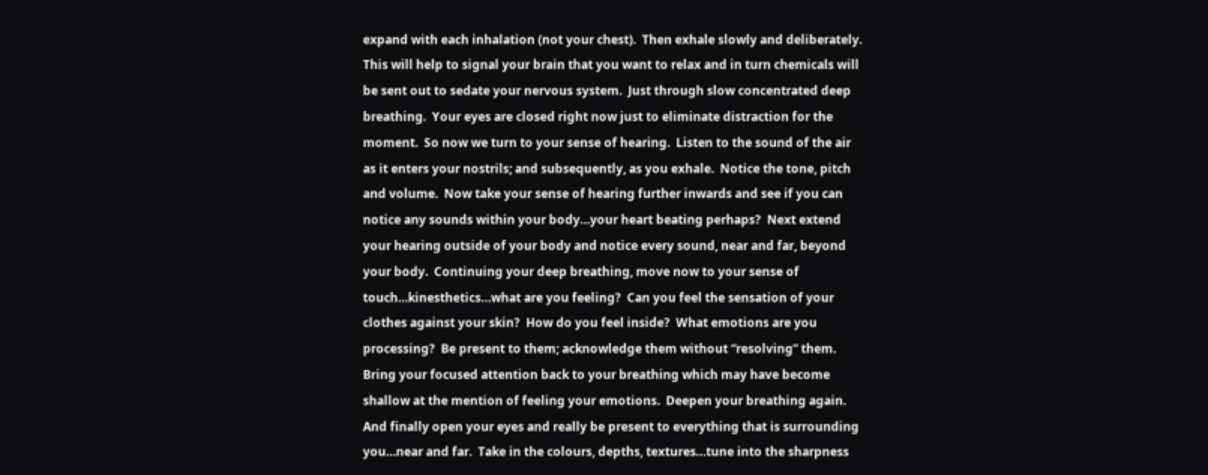expand with each inhalation (not your chest).  Then exhale slowly and deliberately.  This will help to signal your brain that you want to relax and in turn chemicals will be sent out to sedate your nervous system.  Just through slow concentrated deep breathing.  Your eyes are closed right now just to eliminate distraction for the moment.  So now we turn to your sense of hearing.  Listen to the sound of the air as it enters your nostrils; and subsequently, as you exhale.  Notice the tone, pitch and volume.  Now take your sense of hearing further inwards and see if you can notice any sounds within your body…your heart beating perhaps?  Next extend your hearing outside of your body and notice every sound, near and far, beyond your body.  Continuing your deep breathing, move now to your sense of touch…kinesthetics…what are you feeling?  Can you feel the sensation of your clothes against your skin?  How do you feel inside?  What emotions are you processing?  Be present to them; acknowledge them without “resolving” them.  Bring your focused attention back to your breathing which may have become shallow at the mention of feeling your emotions.  Deepen your breathing again.  And finally open your eyes and really be present to everything that is surrounding you…near and far.  Take in the colours, depths, textures…tune into the sharpness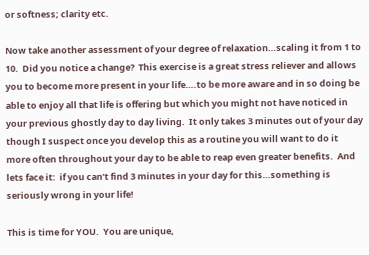or softness; clarity etc.

Now take another assessment of your degree of relaxation…scaling it from 1 to 10.  Did you notice a change?  This exercise is a great stress reliever and allows you to become more present in your life….to be more aware and in so doing be able to enjoy all that life is offering but which you might not have noticed in your previous ghostly day to day living.  It only takes 3 minutes out of your day though I suspect once you develop this as a routine you will want to do it more often throughout your day to be able to reap even greater benefits.  And lets face it:  if you can’t find 3 minutes in your day for this…something is seriously wrong in your life!

This is time for YOU.  You are unique,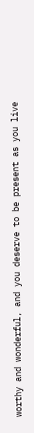worthy and wonderful, and you deserve to be present as you live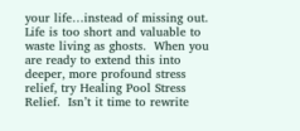your life…instead of missing out.  Life is too short and valuable to waste living as ghosts.  When you are ready to extend this into deeper, more profound stress relief, try Healing Pool Stress Relief.  Isn’t it time to rewrite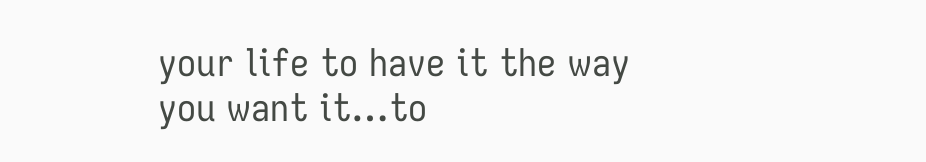your life to have it the way you want it…to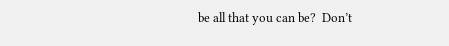be all that you can be?  Don’t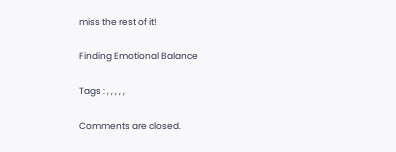miss the rest of it!

Finding Emotional Balance

Tags : , , , , ,

Comments are closed.